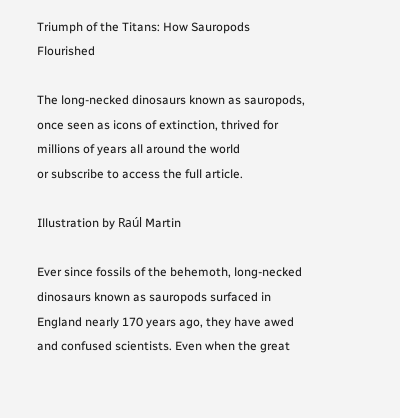Triumph of the Titans: How Sauropods Flourished

The long-necked dinosaurs known as sauropods, once seen as icons of extinction, thrived for millions of years all around the world
or subscribe to access the full article.

Illustration by Raúl Martin

Ever since fossils of the behemoth, long-necked dinosaurs known as sauropods surfaced in England nearly 170 years ago, they have awed and confused scientists. Even when the great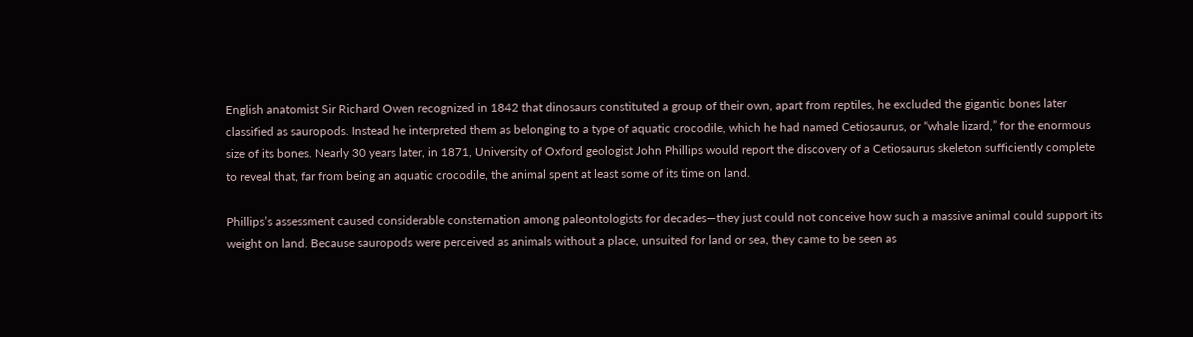English anatomist Sir Richard Owen recognized in 1842 that dinosaurs constituted a group of their own, apart from reptiles, he excluded the gigantic bones later classified as sauropods. Instead he interpreted them as belonging to a type of aquatic crocodile, which he had named Cetiosaurus, or “whale lizard,” for the enormous size of its bones. Nearly 30 years later, in 1871, University of Oxford geologist John Phillips would report the discovery of a Cetiosaurus skeleton sufficiently complete to reveal that, far from being an aquatic crocodile, the animal spent at least some of its time on land.

Phillips’s assessment caused considerable consternation among paleontologists for decades—they just could not conceive how such a massive animal could support its weight on land. Because sauropods were perceived as animals without a place, unsuited for land or sea, they came to be seen as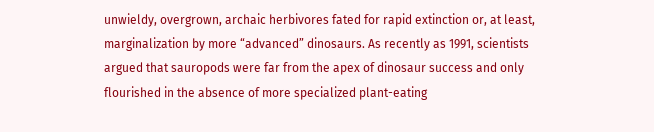unwieldy, overgrown, archaic herbivores fated for rapid extinction or, at least, marginalization by more “advanced” dinosaurs. As recently as 1991, scientists argued that sauropods were far from the apex of dinosaur success and only flourished in the absence of more specialized plant-eating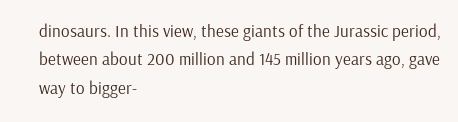dinosaurs. In this view, these giants of the Jurassic period, between about 200 million and 145 million years ago, gave way to bigger-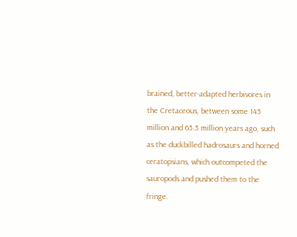brained, better-adapted herbivores in the Cretaceous, between some 145 million and 65.5 million years ago, such as the duckbilled hadrosaurs and horned ceratopsians, which outcompeted the sauropods and pushed them to the fringe.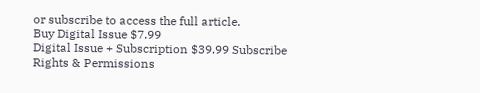or subscribe to access the full article.
Buy Digital Issue $7.99
Digital Issue + Subscription $39.99 Subscribe
Rights & Permissions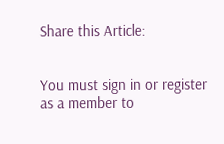Share this Article:


You must sign in or register as a member to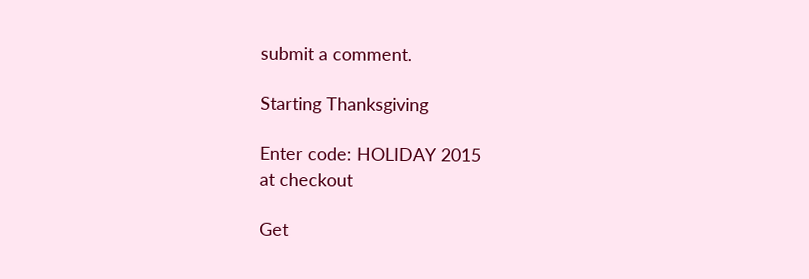submit a comment.

Starting Thanksgiving

Enter code: HOLIDAY 2015
at checkout

Get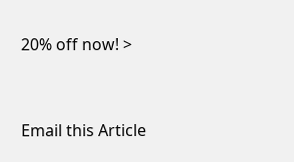20% off now! >


Email this Article